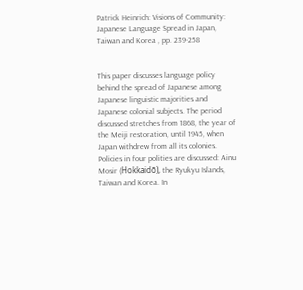Patrick Heinrich: Visions of Community: Japanese Language Spread in Japan, Taiwan and Korea , pp. 239-258


This paper discusses language policy behind the spread of Japanese among Japanese linguistic majorities and Japanese colonial subjects. The period discussed stretches from 1868, the year of the Meiji restoration, until 1945, when Japan withdrew from all its colonies. Policies in four polities are discussed: Ainu Mosir (Hokkaidō), the Ryukyu Islands, Taiwan and Korea. In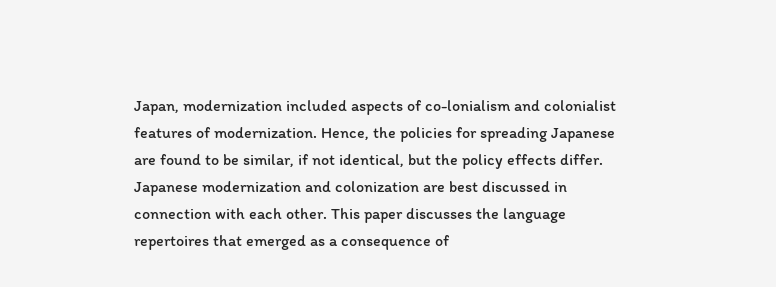Japan, modernization included aspects of co-lonialism and colonialist features of modernization. Hence, the policies for spreading Japanese are found to be similar, if not identical, but the policy effects differ. Japanese modernization and colonization are best discussed in connection with each other. This paper discusses the language repertoires that emerged as a consequence of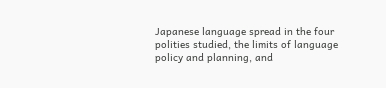Japanese language spread in the four polities studied, the limits of language policy and planning, and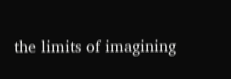the limits of imagining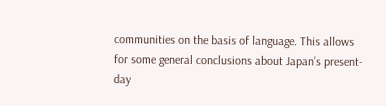communities on the basis of language. This allows for some general conclusions about Japan’s present-day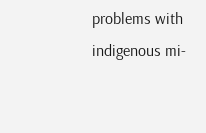problems with indigenous mi-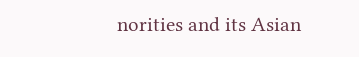norities and its Asian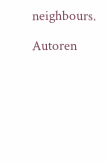neighbours.

Autoren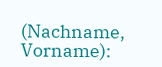(Nachname, Vorname):